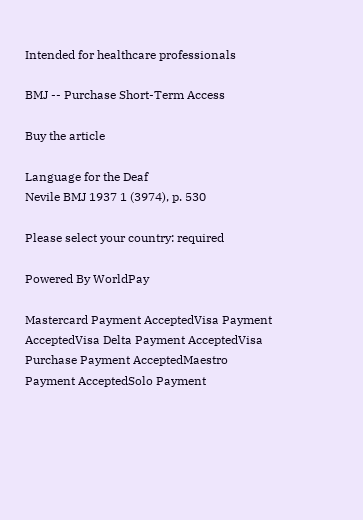Intended for healthcare professionals

BMJ -- Purchase Short-Term Access

Buy the article

Language for the Deaf
Nevile BMJ 1937 1 (3974), p. 530

Please select your country: required

Powered By WorldPay

Mastercard Payment AcceptedVisa Payment AcceptedVisa Delta Payment AcceptedVisa Purchase Payment AcceptedMaestro Payment AcceptedSolo Payment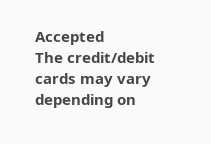Accepted
The credit/debit cards may vary depending on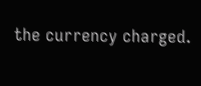the currency charged.